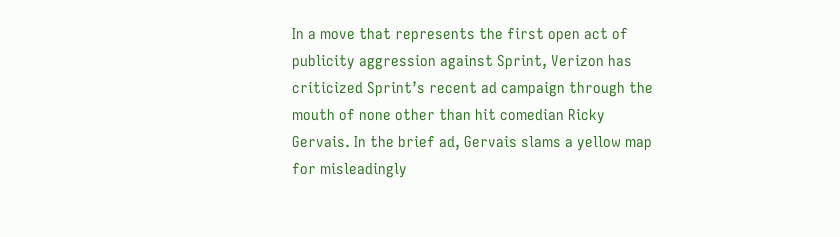In a move that represents the first open act of publicity aggression against Sprint, Verizon has criticized Sprint’s recent ad campaign through the mouth of none other than hit comedian Ricky Gervais. In the brief ad, Gervais slams a yellow map for misleadingly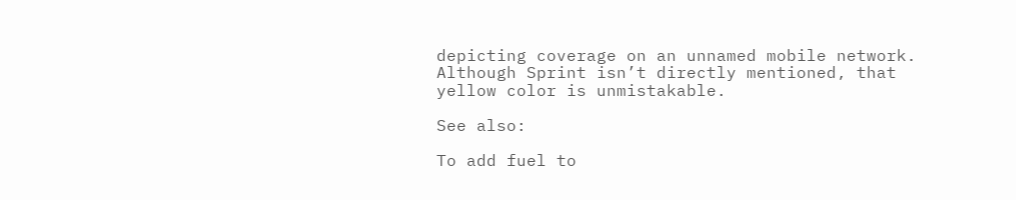depicting coverage on an unnamed mobile network. Although Sprint isn’t directly mentioned, that yellow color is unmistakable.

See also:

To add fuel to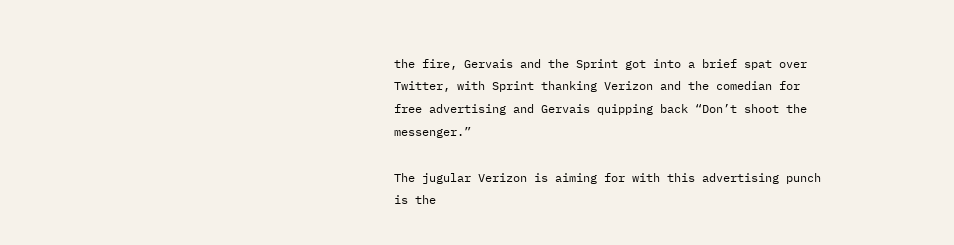the fire, Gervais and the Sprint got into a brief spat over Twitter, with Sprint thanking Verizon and the comedian for free advertising and Gervais quipping back “Don’t shoot the messenger.”

The jugular Verizon is aiming for with this advertising punch is the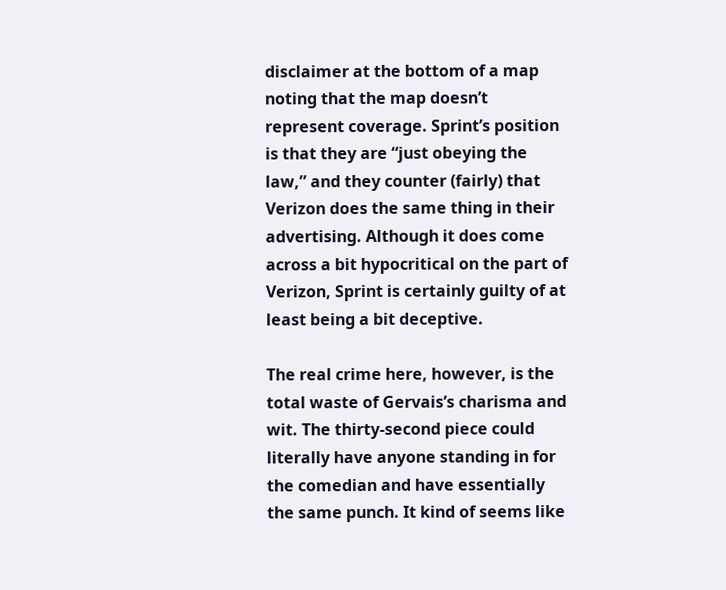disclaimer at the bottom of a map noting that the map doesn’t represent coverage. Sprint’s position is that they are “just obeying the law,” and they counter (fairly) that Verizon does the same thing in their advertising. Although it does come across a bit hypocritical on the part of Verizon, Sprint is certainly guilty of at least being a bit deceptive.

The real crime here, however, is the total waste of Gervais’s charisma and wit. The thirty-second piece could literally have anyone standing in for the comedian and have essentially the same punch. It kind of seems like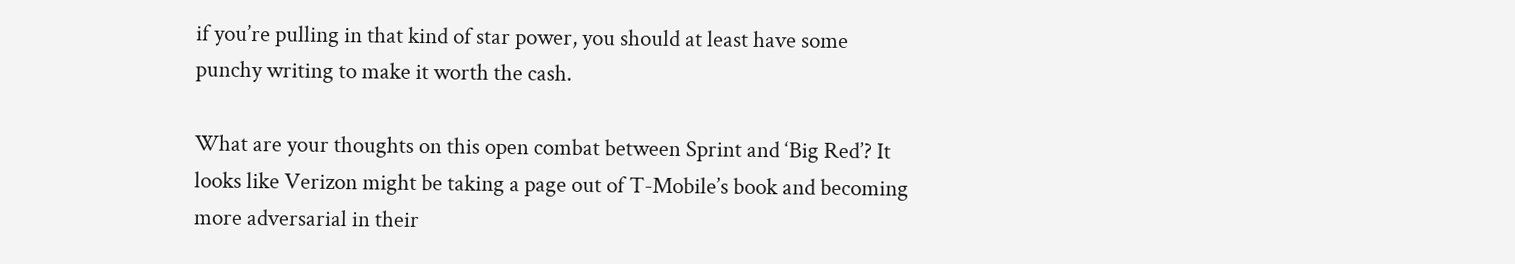if you’re pulling in that kind of star power, you should at least have some punchy writing to make it worth the cash.

What are your thoughts on this open combat between Sprint and ‘Big Red’? It looks like Verizon might be taking a page out of T-Mobile’s book and becoming more adversarial in their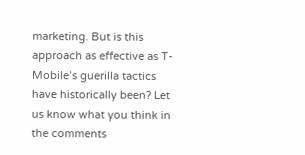marketing. But is this approach as effective as T-Mobile’s guerilla tactics have historically been? Let us know what you think in the comments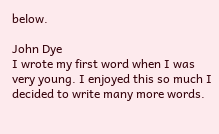below.

John Dye
I wrote my first word when I was very young. I enjoyed this so much I decided to write many more words.